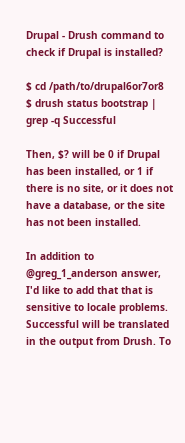Drupal - Drush command to check if Drupal is installed?

$ cd /path/to/drupal6or7or8
$ drush status bootstrap | grep -q Successful

Then, $? will be 0 if Drupal has been installed, or 1 if there is no site, or it does not have a database, or the site has not been installed.

In addition to @greg_1_anderson answer, I'd like to add that that is sensitive to locale problems. Successful will be translated in the output from Drush. To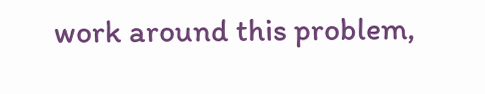work around this problem,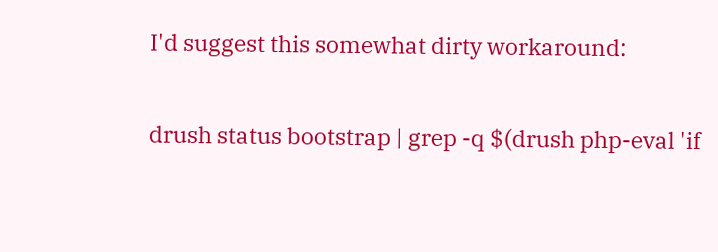I'd suggest this somewhat dirty workaround:

drush status bootstrap | grep -q $(drush php-eval 'if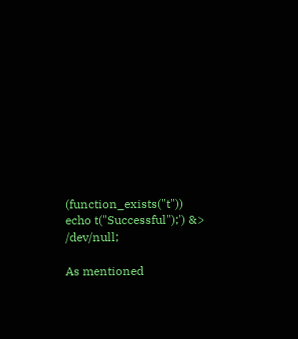(function_exists("t")) echo t("Successful");') &> /dev/null;

As mentioned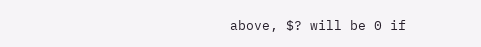above, $? will be 0 if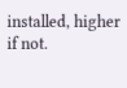installed, higher if not.